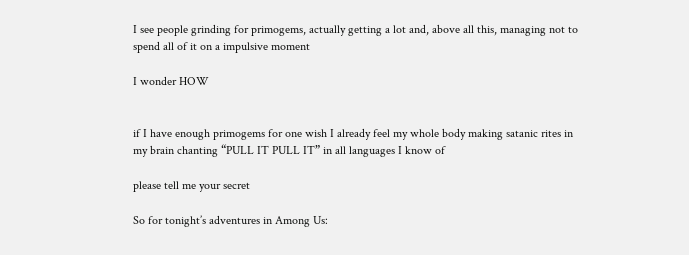I see people grinding for primogems, actually getting a lot and, above all this, managing not to spend all of it on a impulsive moment

I wonder HOW


if I have enough primogems for one wish I already feel my whole body making satanic rites in my brain chanting “PULL IT PULL IT” in all languages I know of

please tell me your secret

So for tonight’s adventures in Among Us: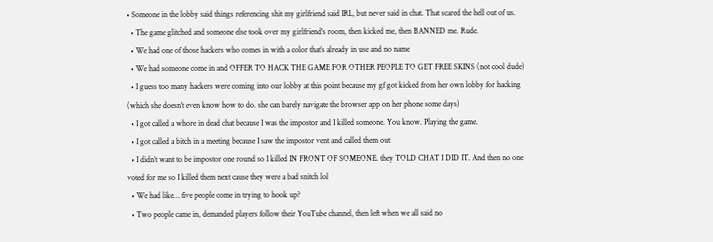• Someone in the lobby said things referencing shit my girlfriend said IRL, but never said in chat. That scared the hell out of us.
  • The game glitched and someone else took over my girlfriend’s room, then kicked me, then BANNED me. Rude.
  • We had one of those hackers who comes in with a color that’s already in use and no name
  • We had someone come in and OFFER TO HACK THE GAME FOR OTHER PEOPLE TO GET FREE SKINS (not cool dude)
  • I guess too many hackers were coming into our lobby at this point because my gf got kicked from her own lobby for hacking (which she doesn’t even know how to do. she can barely navigate the browser app on her phone some days)
  • I got called a whore in dead chat because I was the impostor and I killed someone. You know. Playing the game.
  • I got called a bitch in a meeting because I saw the impostor vent and called them out
  • I didn’t want to be impostor one round so I killed IN FRONT OF SOMEONE. they TOLD CHAT I DID IT. And then no one voted for me so I killed them next cause they were a bad snitch lol
  • We had like… five people come in trying to hook up?
  • Two people came in, demanded players follow their YouTube channel, then left when we all said no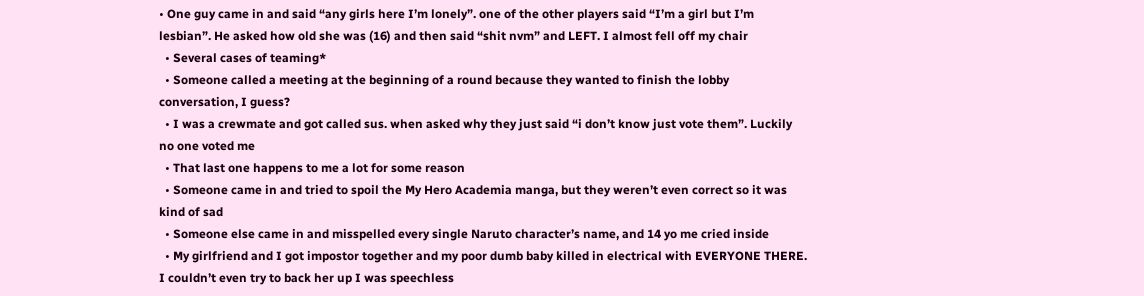• One guy came in and said “any girls here I’m lonely”. one of the other players said “I’m a girl but I’m lesbian”. He asked how old she was (16) and then said “shit nvm” and LEFT. I almost fell off my chair
  • Several cases of teaming*
  • Someone called a meeting at the beginning of a round because they wanted to finish the lobby conversation, I guess?
  • I was a crewmate and got called sus. when asked why they just said “i don’t know just vote them”. Luckily no one voted me
  • That last one happens to me a lot for some reason
  • Someone came in and tried to spoil the My Hero Academia manga, but they weren’t even correct so it was kind of sad
  • Someone else came in and misspelled every single Naruto character’s name, and 14 yo me cried inside
  • My girlfriend and I got impostor together and my poor dumb baby killed in electrical with EVERYONE THERE. I couldn’t even try to back her up I was speechless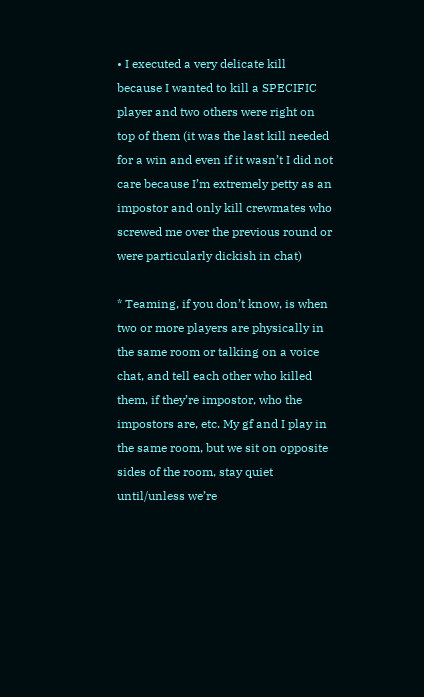• I executed a very delicate kill because I wanted to kill a SPECIFIC player and two others were right on top of them (it was the last kill needed for a win and even if it wasn’t I did not care because I’m extremely petty as an impostor and only kill crewmates who screwed me over the previous round or were particularly dickish in chat)

* Teaming, if you don’t know, is when two or more players are physically in the same room or talking on a voice chat, and tell each other who killed them, if they’re impostor, who the impostors are, etc. My gf and I play in the same room, but we sit on opposite sides of the room, stay quiet until/unless we’re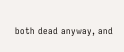both dead anyway, and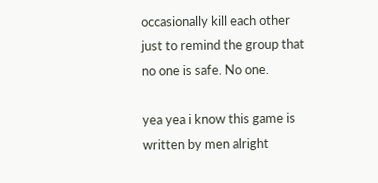occasionally kill each other just to remind the group that no one is safe. No one.

yea yea i know this game is written by men alright